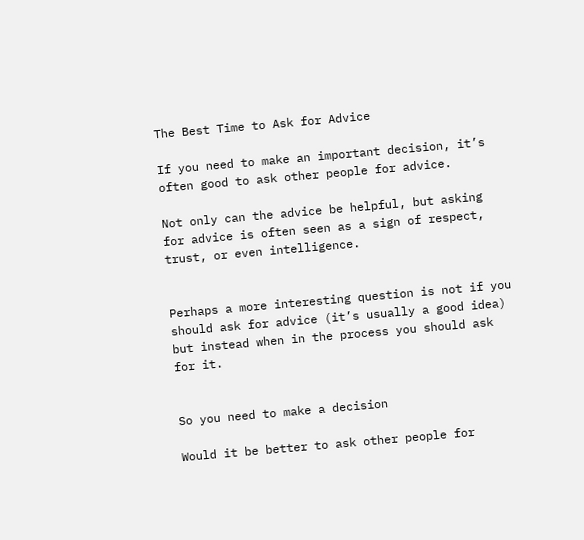The Best Time to Ask for Advice

If you need to make an important decision, it’s often good to ask other people for advice.

Not only can the advice be helpful, but asking for advice is often seen as a sign of respect, trust, or even intelligence.


Perhaps a more interesting question is not if you should ask for advice (it’s usually a good idea) but instead when in the process you should ask for it.


So you need to make a decision

Would it be better to ask other people for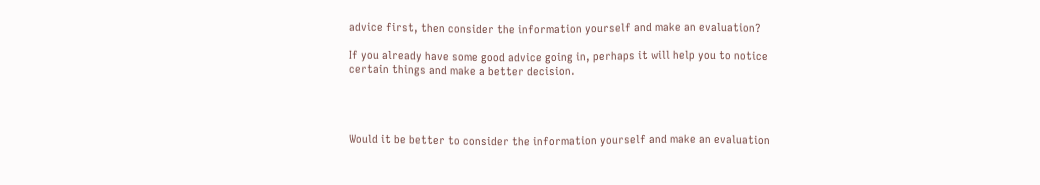advice first, then consider the information yourself and make an evaluation?

If you already have some good advice going in, perhaps it will help you to notice certain things and make a better decision.




Would it be better to consider the information yourself and make an evaluation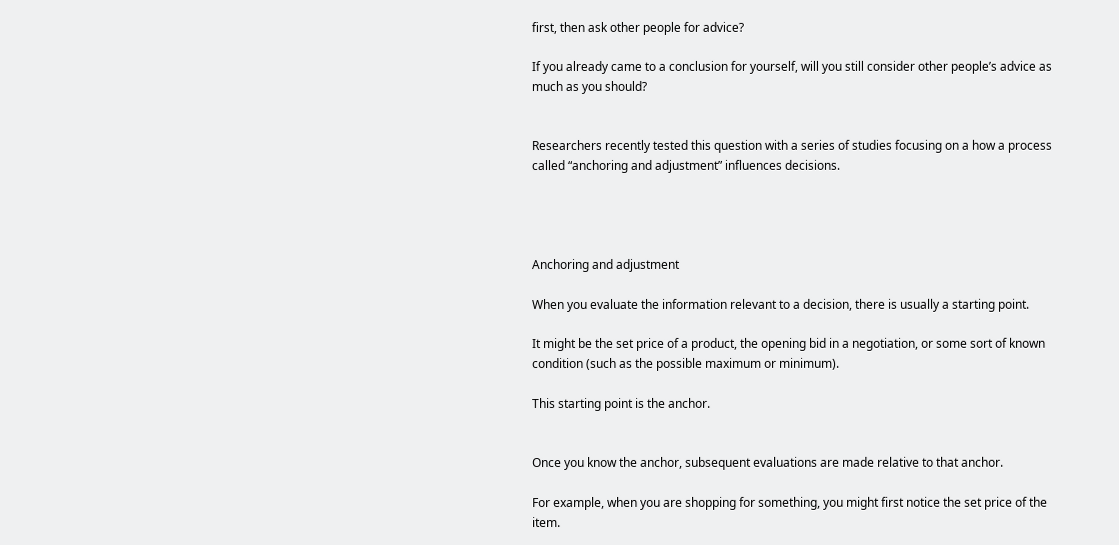first, then ask other people for advice?

If you already came to a conclusion for yourself, will you still consider other people’s advice as much as you should?


Researchers recently tested this question with a series of studies focusing on a how a process called “anchoring and adjustment” influences decisions.




Anchoring and adjustment

When you evaluate the information relevant to a decision, there is usually a starting point.

It might be the set price of a product, the opening bid in a negotiation, or some sort of known condition (such as the possible maximum or minimum).

This starting point is the anchor.


Once you know the anchor, subsequent evaluations are made relative to that anchor.

For example, when you are shopping for something, you might first notice the set price of the item.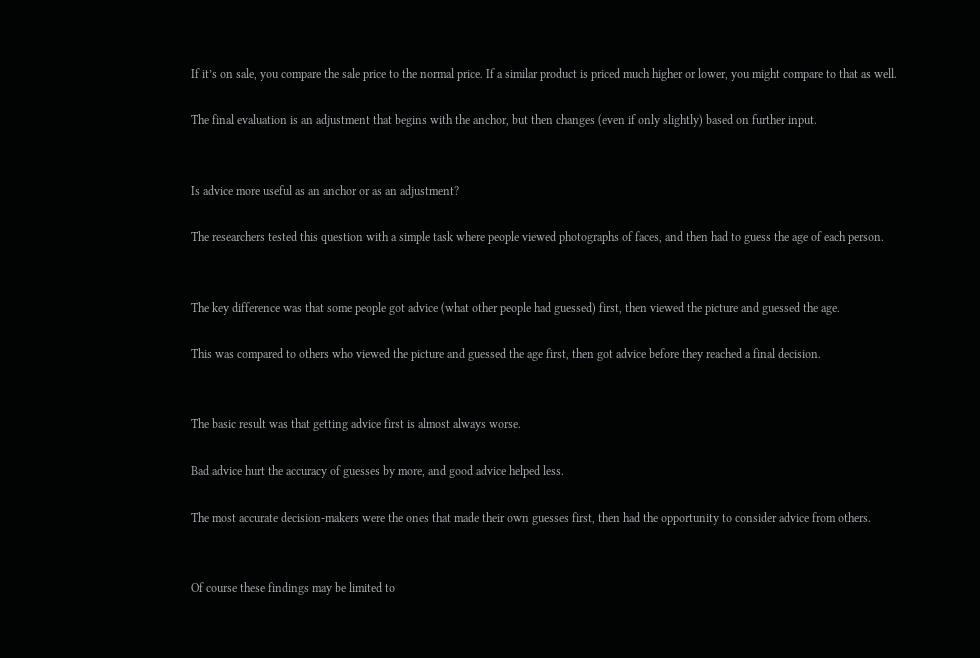If it’s on sale, you compare the sale price to the normal price. If a similar product is priced much higher or lower, you might compare to that as well.

The final evaluation is an adjustment that begins with the anchor, but then changes (even if only slightly) based on further input.


Is advice more useful as an anchor or as an adjustment?

The researchers tested this question with a simple task where people viewed photographs of faces, and then had to guess the age of each person.


The key difference was that some people got advice (what other people had guessed) first, then viewed the picture and guessed the age.

This was compared to others who viewed the picture and guessed the age first, then got advice before they reached a final decision.


The basic result was that getting advice first is almost always worse.

Bad advice hurt the accuracy of guesses by more, and good advice helped less.

The most accurate decision-makers were the ones that made their own guesses first, then had the opportunity to consider advice from others.


Of course these findings may be limited to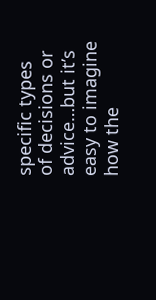specific types of decisions or advice…but it’s easy to imagine how the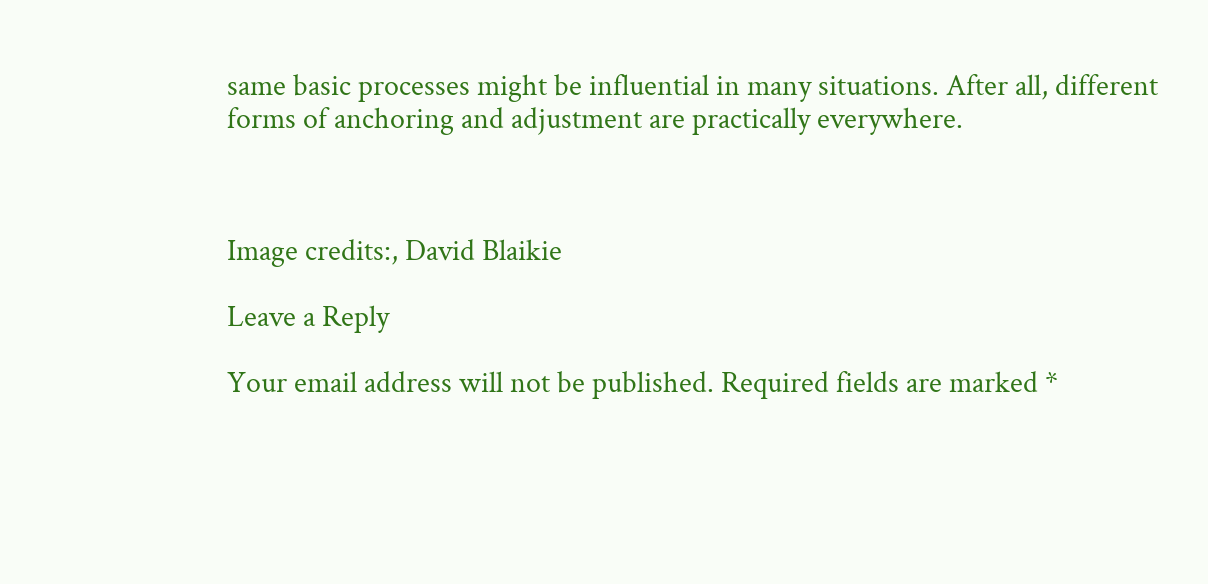same basic processes might be influential in many situations. After all, different forms of anchoring and adjustment are practically everywhere.



Image credits:, David Blaikie

Leave a Reply

Your email address will not be published. Required fields are marked *